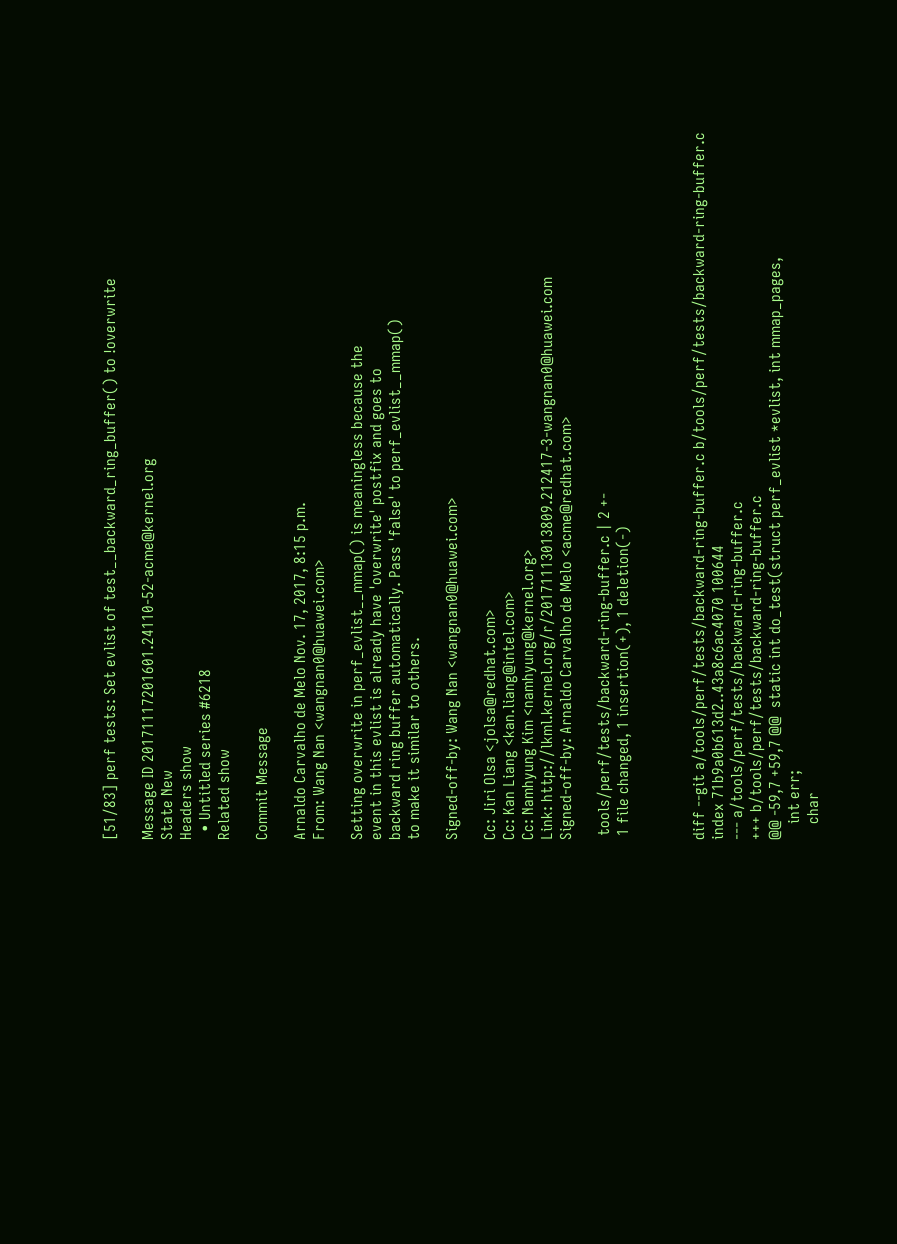[51/83] perf tests: Set evlist of test__backward_ring_buffer() to !overwrite

Message ID 20171117201601.24110-52-acme@kernel.org
State New
Headers show
  • Untitled series #6218
Related show

Commit Message

Arnaldo Carvalho de Melo Nov. 17, 2017, 8:15 p.m.
From: Wang Nan <wangnan0@huawei.com>

Setting overwrite in perf_evlist__mmap() is meaningless because the
event in this evlist is already have 'overwrite' postfix and goes to
backward ring buffer automatically. Pass 'false' to perf_evlist__mmap()
to make it similar to others.

Signed-off-by: Wang Nan <wangnan0@huawei.com>

Cc: Jiri Olsa <jolsa@redhat.com>
Cc: Kan Liang <kan.liang@intel.com>
Cc: Namhyung Kim <namhyung@kernel.org>
Link: http://lkml.kernel.org/r/20171113013809.212417-3-wangnan0@huawei.com
Signed-off-by: Arnaldo Carvalho de Melo <acme@redhat.com>

 tools/perf/tests/backward-ring-buffer.c | 2 +-
 1 file changed, 1 insertion(+), 1 deletion(-)



diff --git a/tools/perf/tests/backward-ring-buffer.c b/tools/perf/tests/backward-ring-buffer.c
index 71b9a0b613d2..43a8c6ac4070 100644
--- a/tools/perf/tests/backward-ring-buffer.c
+++ b/tools/perf/tests/backward-ring-buffer.c
@@ -59,7 +59,7 @@  static int do_test(struct perf_evlist *evlist, int mmap_pages,
    int err;
    char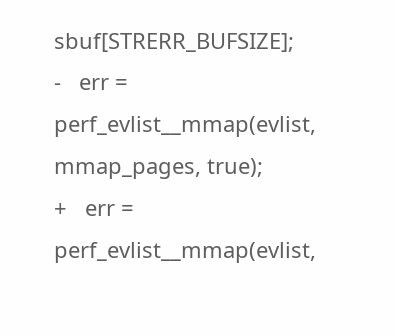sbuf[STRERR_BUFSIZE];
-   err = perf_evlist__mmap(evlist, mmap_pages, true);
+   err = perf_evlist__mmap(evlist,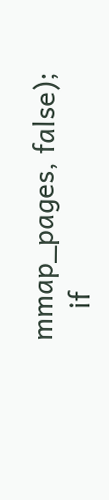mmap_pages, false);
    if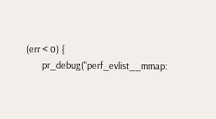(err < 0) {
        pr_debug("perf_evlist__mmap: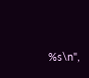%s\n",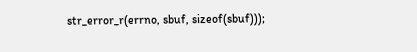str_error_r(errno, sbuf, sizeof(sbuf)));